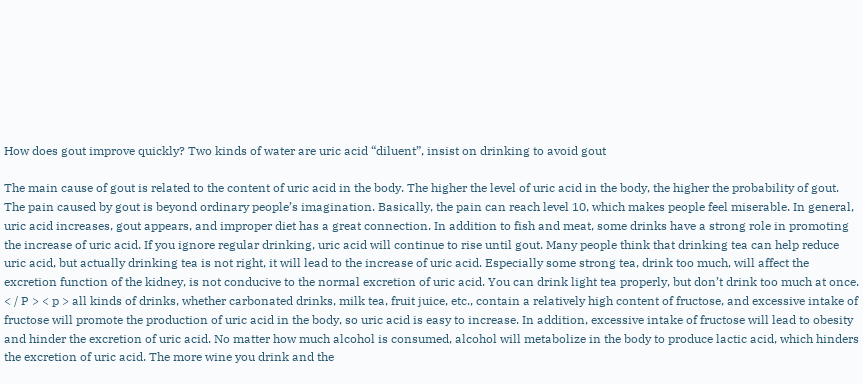How does gout improve quickly? Two kinds of water are uric acid “diluent”, insist on drinking to avoid gout

The main cause of gout is related to the content of uric acid in the body. The higher the level of uric acid in the body, the higher the probability of gout. The pain caused by gout is beyond ordinary people’s imagination. Basically, the pain can reach level 10, which makes people feel miserable. In general, uric acid increases, gout appears, and improper diet has a great connection. In addition to fish and meat, some drinks have a strong role in promoting the increase of uric acid. If you ignore regular drinking, uric acid will continue to rise until gout. Many people think that drinking tea can help reduce uric acid, but actually drinking tea is not right, it will lead to the increase of uric acid. Especially some strong tea, drink too much, will affect the excretion function of the kidney, is not conducive to the normal excretion of uric acid. You can drink light tea properly, but don’t drink too much at once. < / P > < p > all kinds of drinks, whether carbonated drinks, milk tea, fruit juice, etc., contain a relatively high content of fructose, and excessive intake of fructose will promote the production of uric acid in the body, so uric acid is easy to increase. In addition, excessive intake of fructose will lead to obesity and hinder the excretion of uric acid. No matter how much alcohol is consumed, alcohol will metabolize in the body to produce lactic acid, which hinders the excretion of uric acid. The more wine you drink and the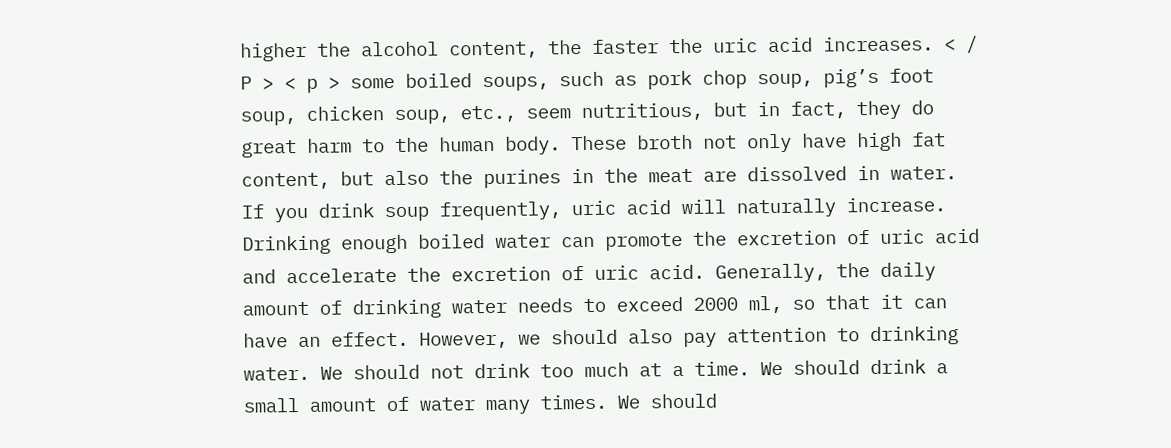higher the alcohol content, the faster the uric acid increases. < / P > < p > some boiled soups, such as pork chop soup, pig’s foot soup, chicken soup, etc., seem nutritious, but in fact, they do great harm to the human body. These broth not only have high fat content, but also the purines in the meat are dissolved in water. If you drink soup frequently, uric acid will naturally increase. Drinking enough boiled water can promote the excretion of uric acid and accelerate the excretion of uric acid. Generally, the daily amount of drinking water needs to exceed 2000 ml, so that it can have an effect. However, we should also pay attention to drinking water. We should not drink too much at a time. We should drink a small amount of water many times. We should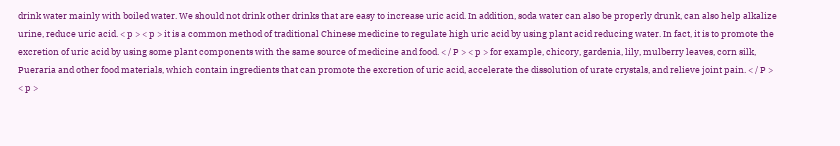drink water mainly with boiled water. We should not drink other drinks that are easy to increase uric acid. In addition, soda water can also be properly drunk, can also help alkalize urine, reduce uric acid. < p > < p > it is a common method of traditional Chinese medicine to regulate high uric acid by using plant acid reducing water. In fact, it is to promote the excretion of uric acid by using some plant components with the same source of medicine and food. < / P > < p > for example, chicory, gardenia, lily, mulberry leaves, corn silk, Pueraria and other food materials, which contain ingredients that can promote the excretion of uric acid, accelerate the dissolution of urate crystals, and relieve joint pain. < / P > < p >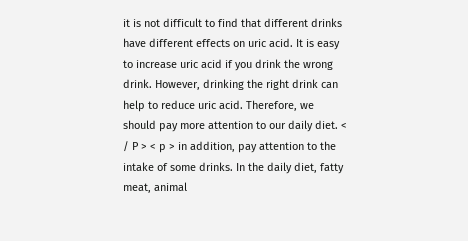it is not difficult to find that different drinks have different effects on uric acid. It is easy to increase uric acid if you drink the wrong drink. However, drinking the right drink can help to reduce uric acid. Therefore, we should pay more attention to our daily diet. < / P > < p > in addition, pay attention to the intake of some drinks. In the daily diet, fatty meat, animal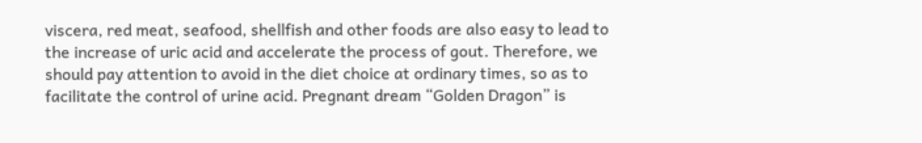viscera, red meat, seafood, shellfish and other foods are also easy to lead to the increase of uric acid and accelerate the process of gout. Therefore, we should pay attention to avoid in the diet choice at ordinary times, so as to facilitate the control of urine acid. Pregnant dream “Golden Dragon” is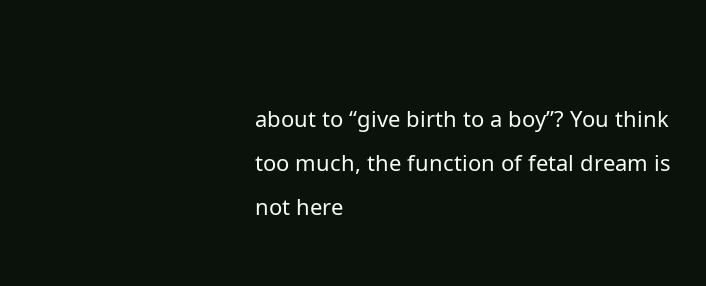about to “give birth to a boy”? You think too much, the function of fetal dream is not here